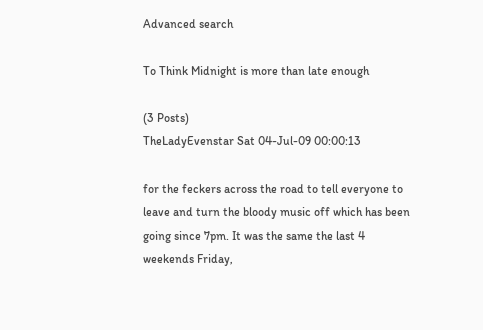Advanced search

To Think Midnight is more than late enough

(3 Posts)
TheLadyEvenstar Sat 04-Jul-09 00:00:13

for the feckers across the road to tell everyone to leave and turn the bloody music off which has been going since 7pm. It was the same the last 4 weekends Friday,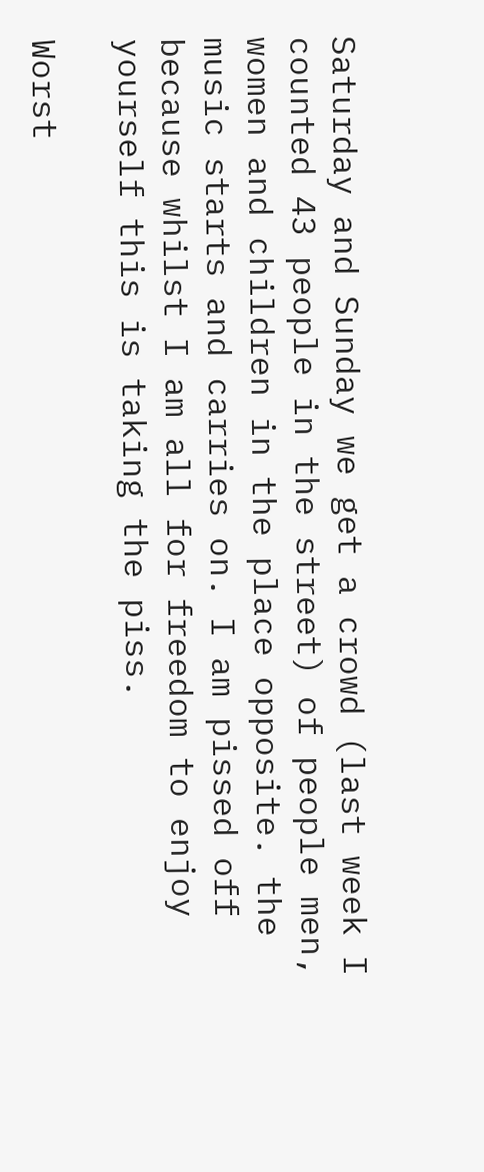Saturday and Sunday we get a crowd (last week I counted 43 people in the street) of people men, women and children in the place opposite. the music starts and carries on. I am pissed off because whilst I am all for freedom to enjoy yourself this is taking the piss.

Worst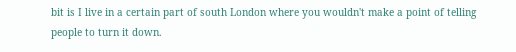bit is I live in a certain part of south London where you wouldn't make a point of telling people to turn it down.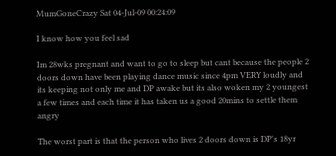MumGoneCrazy Sat 04-Jul-09 00:24:09

I know how you feel sad

Im 28wks pregnant and want to go to sleep but cant because the people 2 doors down have been playing dance music since 4pm VERY loudly and its keeping not only me and DP awake but its also woken my 2 youngest a few times and each time it has taken us a good 20mins to settle them angry

The worst part is that the person who lives 2 doors down is DP's 18yr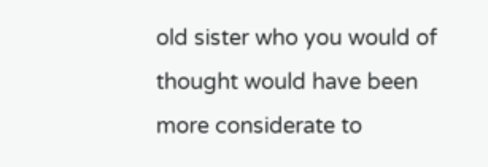old sister who you would of thought would have been more considerate to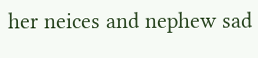her neices and nephew sad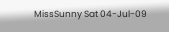MissSunny Sat 04-Jul-09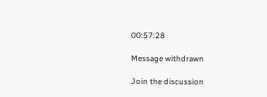00:57:28

Message withdrawn

Join the discussion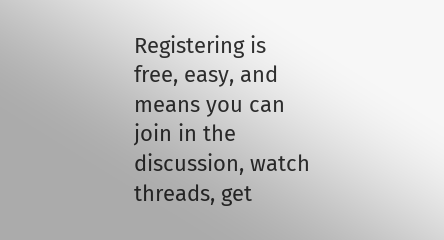Registering is free, easy, and means you can join in the discussion, watch threads, get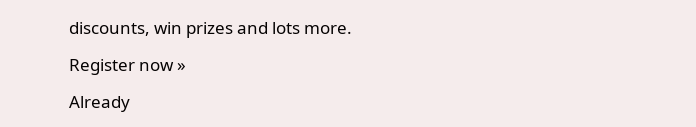discounts, win prizes and lots more.

Register now »

Already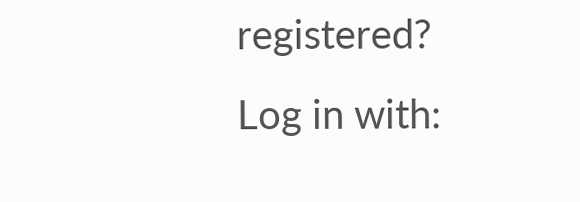registered? Log in with: